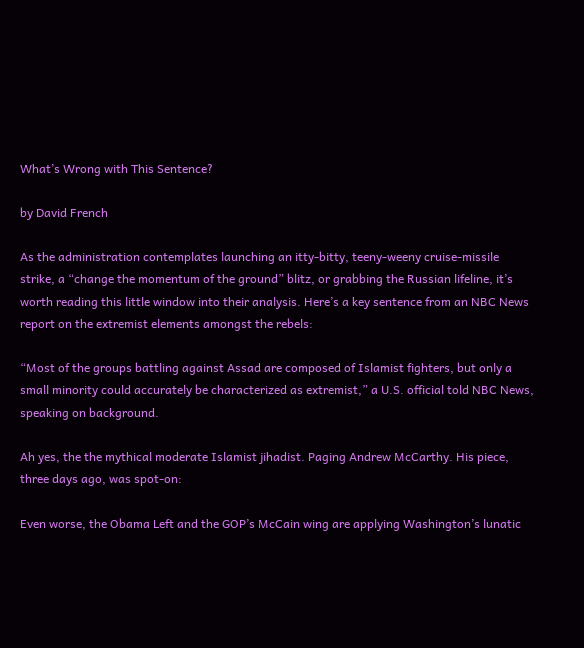What’s Wrong with This Sentence?

by David French

As the administration contemplates launching an itty-bitty, teeny-weeny cruise-missile strike, a “change the momentum of the ground” blitz, or grabbing the Russian lifeline, it’s worth reading this little window into their analysis. Here’s a key sentence from an NBC News report on the extremist elements amongst the rebels:

“Most of the groups battling against Assad are composed of Islamist fighters, but only a small minority could accurately be characterized as extremist,” a U.S. official told NBC News, speaking on background.

Ah yes, the the mythical moderate Islamist jihadist. Paging Andrew McCarthy. His piece, three days ago, was spot-on:

Even worse, the Obama Left and the GOP’s McCain wing are applying Washington’s lunatic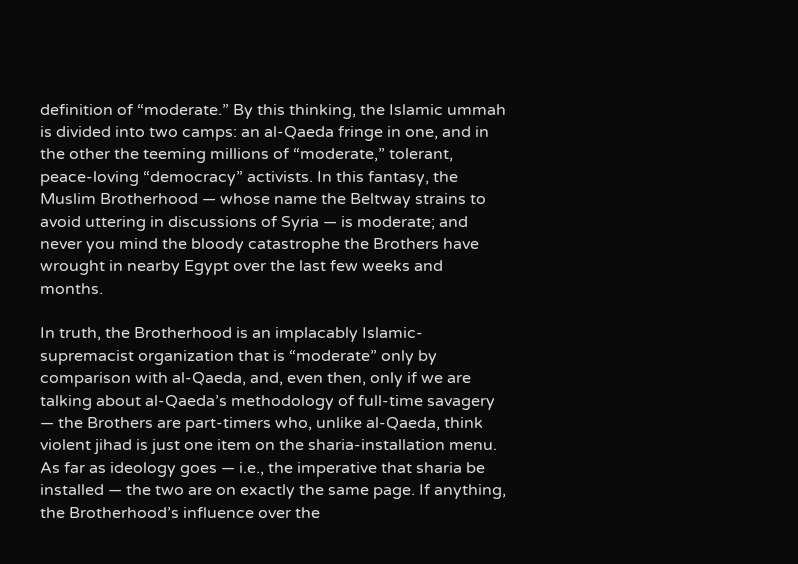definition of “moderate.” By this thinking, the Islamic ummah is divided into two camps: an al-Qaeda fringe in one, and in the other the teeming millions of “moderate,” tolerant, peace-loving “democracy” activists. In this fantasy, the Muslim Brotherhood — whose name the Beltway strains to avoid uttering in discussions of Syria — is moderate; and never you mind the bloody catastrophe the Brothers have wrought in nearby Egypt over the last few weeks and months.

In truth, the Brotherhood is an implacably Islamic-supremacist organization that is “moderate” only by comparison with al-Qaeda, and, even then, only if we are talking about al-Qaeda’s methodology of full-time savagery — the Brothers are part-timers who, unlike al-Qaeda, think violent jihad is just one item on the sharia-installation menu. As far as ideology goes — i.e., the imperative that sharia be installed — the two are on exactly the same page. If anything, the Brotherhood’s influence over the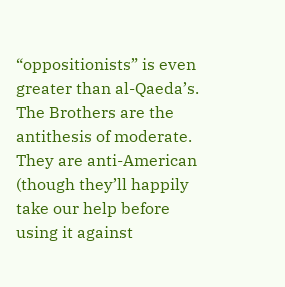“oppositionists” is even greater than al-Qaeda’s. The Brothers are the antithesis of moderate. They are anti-American (though they’ll happily take our help before using it against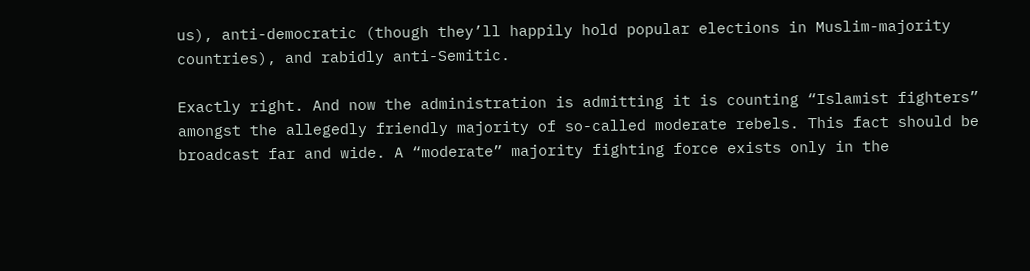us), anti-democratic (though they’ll happily hold popular elections in Muslim-majority countries), and rabidly anti-Semitic.

Exactly right. And now the administration is admitting it is counting “Islamist fighters” amongst the allegedly friendly majority of so-called moderate rebels. This fact should be broadcast far and wide. A “moderate” majority fighting force exists only in the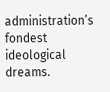administration’s fondest ideological dreams.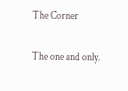The Corner

The one and only.